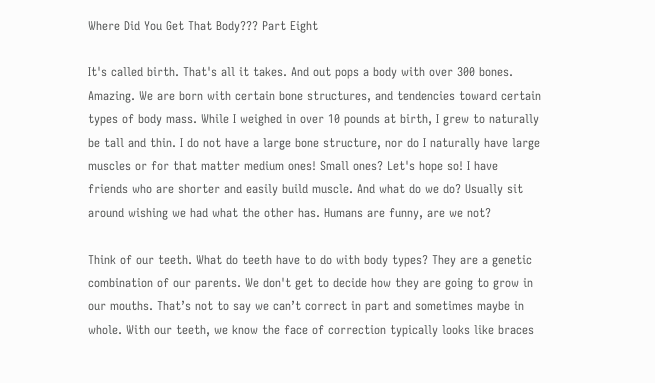Where Did You Get That Body??? Part Eight

It's called birth. That's all it takes. And out pops a body with over 300 bones. Amazing. We are born with certain bone structures, and tendencies toward certain types of body mass. While I weighed in over 10 pounds at birth, I grew to naturally be tall and thin. I do not have a large bone structure, nor do I naturally have large muscles or for that matter medium ones! Small ones? Let's hope so! I have friends who are shorter and easily build muscle. And what do we do? Usually sit around wishing we had what the other has. Humans are funny, are we not?

Think of our teeth. What do teeth have to do with body types? They are a genetic combination of our parents. We don't get to decide how they are going to grow in our mouths. That’s not to say we can’t correct in part and sometimes maybe in whole. With our teeth, we know the face of correction typically looks like braces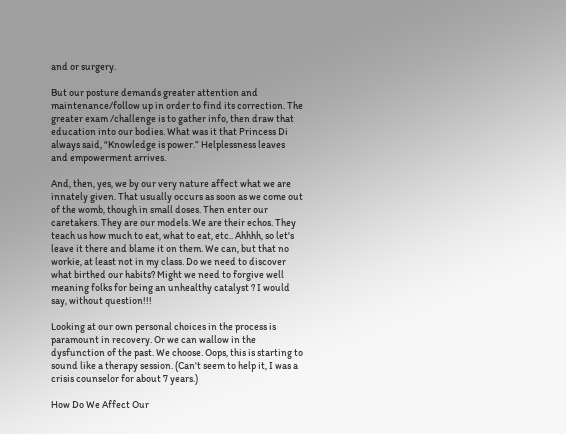and or surgery.

But our posture demands greater attention and maintenance/follow up in order to find its correction. The greater exam /challenge is to gather info, then draw that education into our bodies. What was it that Princess Di always said, "Knowledge is power.” Helplessness leaves and empowerment arrives.

And, then, yes, we by our very nature affect what we are innately given. That usually occurs as soon as we come out of the womb, though in small doses. Then enter our caretakers. They are our models. We are their echos. They teach us how much to eat, what to eat, etc.. Ahhhh, so let's leave it there and blame it on them. We can, but that no workie, at least not in my class. Do we need to discover what birthed our habits? Might we need to forgive well meaning folks for being an unhealthy catalyst ? I would say, without question!!!

Looking at our own personal choices in the process is paramount in recovery. Or we can wallow in the dysfunction of the past. We choose. Oops, this is starting to sound like a therapy session. (Can't seem to help it, I was a crisis counselor for about 7 years.)

How Do We Affect Our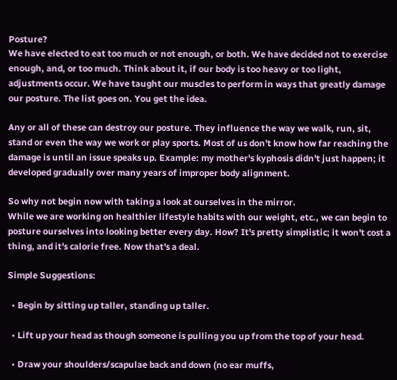Posture?
We have elected to eat too much or not enough, or both. We have decided not to exercise enough, and, or too much. Think about it, if our body is too heavy or too light, adjustments occur. We have taught our muscles to perform in ways that greatly damage our posture. The list goes on. You get the idea.

Any or all of these can destroy our posture. They influence the way we walk, run, sit, stand or even the way we work or play sports. Most of us don't know how far reaching the damage is until an issue speaks up. Example: my mother's kyphosis didn't just happen; it developed gradually over many years of improper body alignment.

So why not begin now with taking a look at ourselves in the mirror.
While we are working on healthier lifestyle habits with our weight, etc., we can begin to posture ourselves into looking better every day. How? It's pretty simplistic; it won't cost a thing, and it's calorie free. Now that's a deal.

Simple Suggestions:

  • Begin by sitting up taller, standing up taller.

  • Lift up your head as though someone is pulling you up from the top of your head.

  • Draw your shoulders/scapulae back and down (no ear muffs,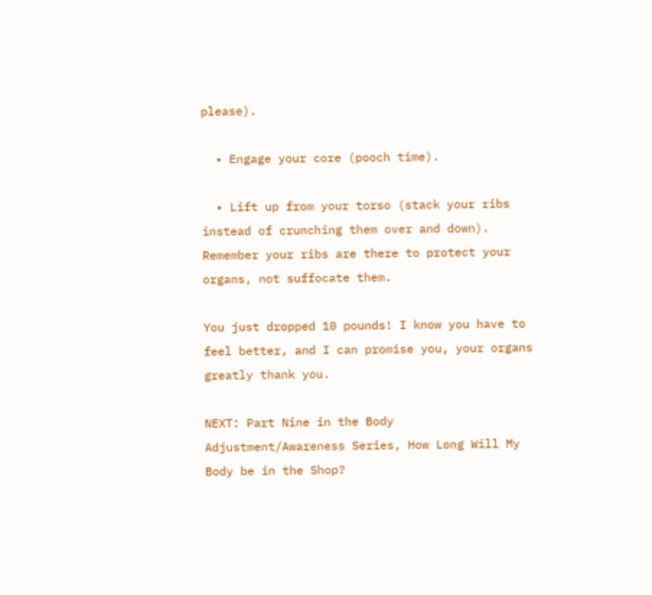please).

  • Engage your core (pooch time).

  • Lift up from your torso (stack your ribs instead of crunching them over and down). Remember your ribs are there to protect your organs, not suffocate them.

You just dropped 10 pounds! I know you have to feel better, and I can promise you, your organs greatly thank you.

NEXT: Part Nine in the Body Adjustment/Awareness Series, How Long Will My Body be in the Shop?